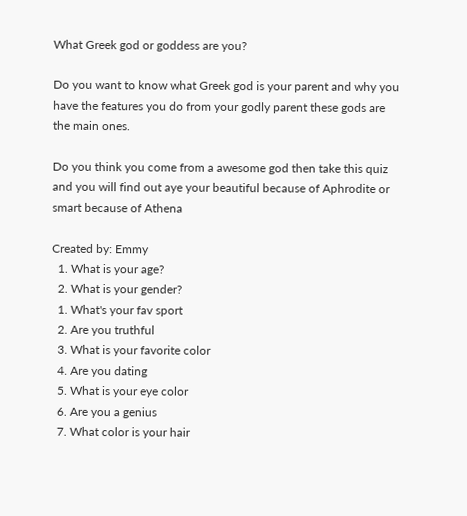What Greek god or goddess are you?

Do you want to know what Greek god is your parent and why you have the features you do from your godly parent these gods are the main ones.

Do you think you come from a awesome god then take this quiz and you will find out aye your beautiful because of Aphrodite or smart because of Athena

Created by: Emmy
  1. What is your age?
  2. What is your gender?
  1. What's your fav sport
  2. Are you truthful
  3. What is your favorite color
  4. Are you dating
  5. What is your eye color
  6. Are you a genius
  7. What color is your hair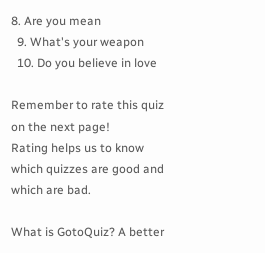8. Are you mean
  9. What's your weapon
  10. Do you believe in love

Remember to rate this quiz on the next page!
Rating helps us to know which quizzes are good and which are bad.

What is GotoQuiz? A better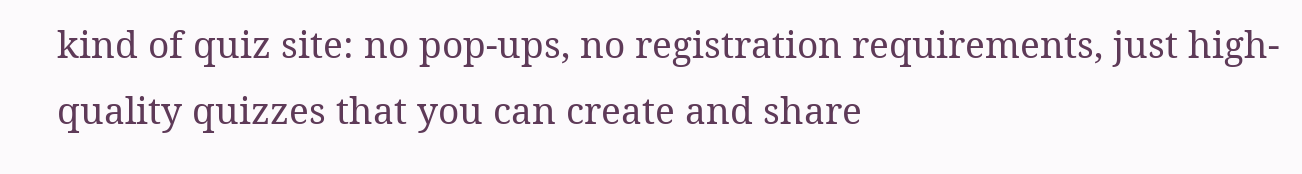kind of quiz site: no pop-ups, no registration requirements, just high-quality quizzes that you can create and share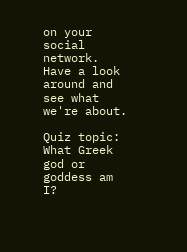on your social network. Have a look around and see what we're about.

Quiz topic: What Greek god or goddess am I?